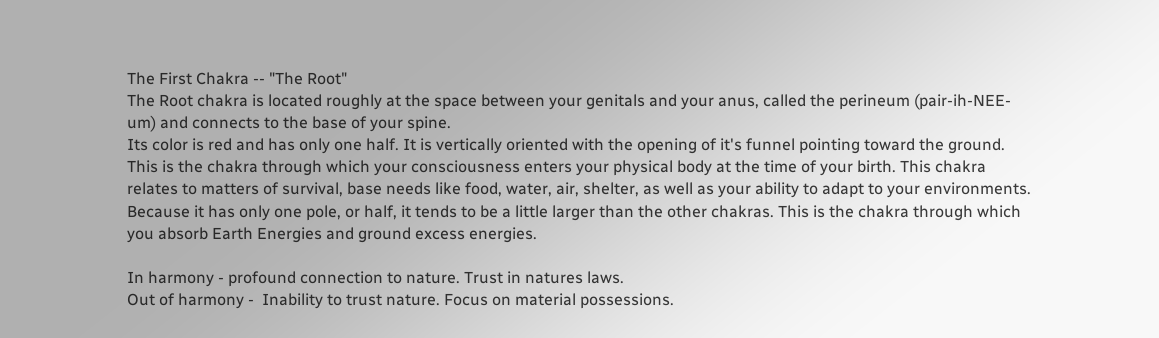The First Chakra -- "The Root"
The Root chakra is located roughly at the space between your genitals and your anus, called the perineum (pair-ih-NEE-um) and connects to the base of your spine.
Its color is red and has only one half. It is vertically oriented with the opening of it's funnel pointing toward the ground. This is the chakra through which your consciousness enters your physical body at the time of your birth. This chakra relates to matters of survival, base needs like food, water, air, shelter, as well as your ability to adapt to your environments. Because it has only one pole, or half, it tends to be a little larger than the other chakras. This is the chakra through which you absorb Earth Energies and ground excess energies.

In harmony - profound connection to nature. Trust in natures laws.
Out of harmony -  Inability to trust nature. Focus on material possessions.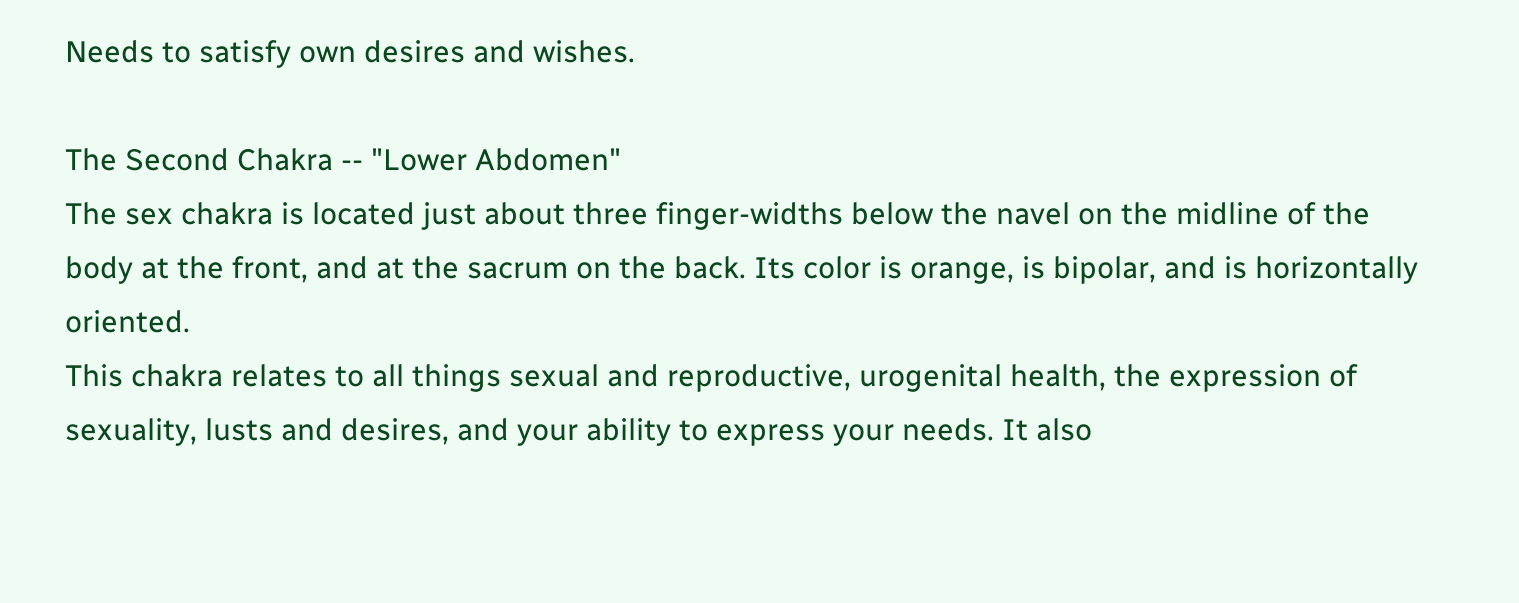Needs to satisfy own desires and wishes.

The Second Chakra -- "Lower Abdomen"
The sex chakra is located just about three finger-widths below the navel on the midline of the body at the front, and at the sacrum on the back. Its color is orange, is bipolar, and is horizontally oriented.
This chakra relates to all things sexual and reproductive, urogenital health, the expression of sexuality, lusts and desires, and your ability to express your needs. It also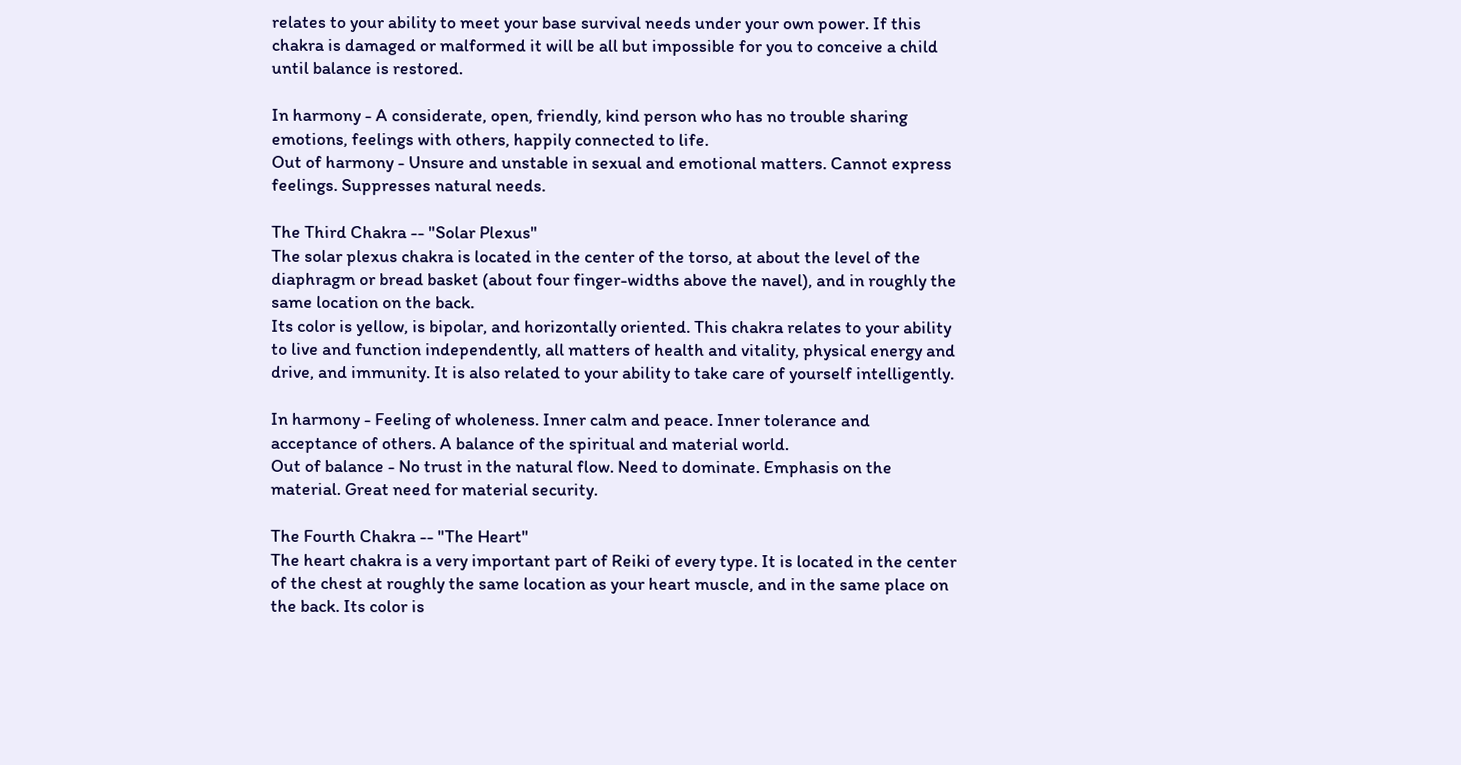relates to your ability to meet your base survival needs under your own power. If this chakra is damaged or malformed it will be all but impossible for you to conceive a child until balance is restored.

In harmony - A considerate, open, friendly, kind person who has no trouble sharing emotions, feelings with others, happily connected to life.
Out of harmony - Unsure and unstable in sexual and emotional matters. Cannot express feelings. Suppresses natural needs.

The Third Chakra -- "Solar Plexus"
The solar plexus chakra is located in the center of the torso, at about the level of the diaphragm or bread basket (about four finger-widths above the navel), and in roughly the same location on the back.
Its color is yellow, is bipolar, and horizontally oriented. This chakra relates to your ability to live and function independently, all matters of health and vitality, physical energy and drive, and immunity. It is also related to your ability to take care of yourself intelligently.

In harmony - Feeling of wholeness. Inner calm and peace. Inner tolerance and acceptance of others. A balance of the spiritual and material world.
Out of balance - No trust in the natural flow. Need to dominate. Emphasis on the material. Great need for material security.

The Fourth Chakra -- "The Heart"
The heart chakra is a very important part of Reiki of every type. It is located in the center of the chest at roughly the same location as your heart muscle, and in the same place on the back. Its color is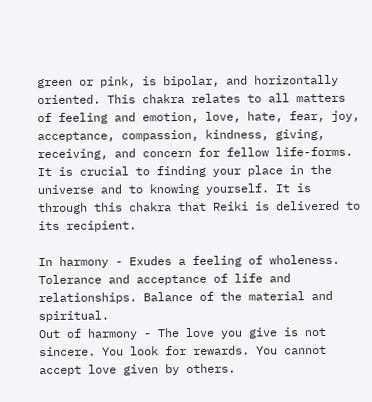green or pink, is bipolar, and horizontally oriented. This chakra relates to all matters of feeling and emotion, love, hate, fear, joy, acceptance, compassion, kindness, giving, receiving, and concern for fellow life-forms. It is crucial to finding your place in the universe and to knowing yourself. It is through this chakra that Reiki is delivered to its recipient.

In harmony - Exudes a feeling of wholeness. Tolerance and acceptance of life and relationships. Balance of the material and spiritual.
Out of harmony - The love you give is not sincere. You look for rewards. You cannot accept love given by others.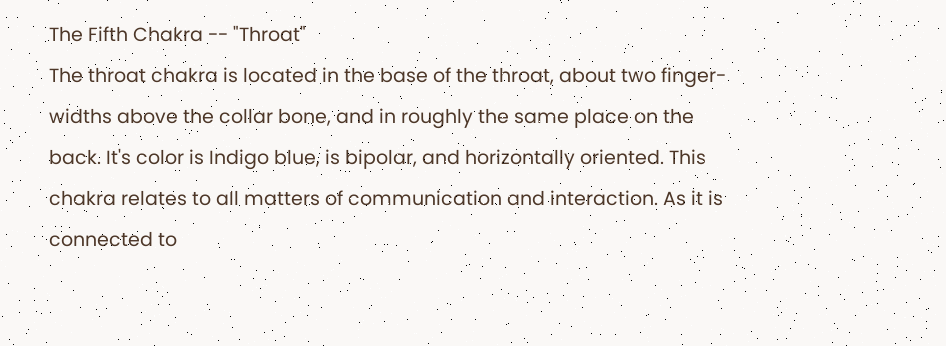The Fifth Chakra -- "Throat"
The throat chakra is located in the base of the throat, about two finger-widths above the collar bone, and in roughly the same place on the back. It's color is Indigo blue, is bipolar, and horizontally oriented. This chakra relates to all matters of communication and interaction. As it is connected to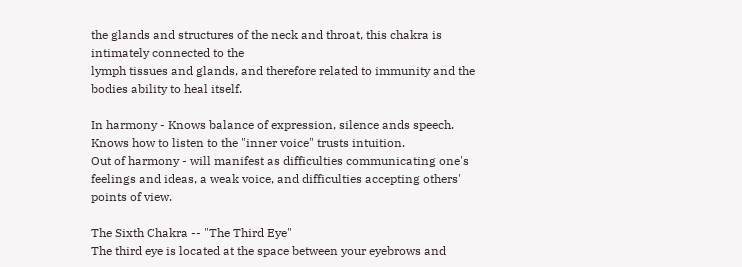the glands and structures of the neck and throat, this chakra is intimately connected to the
lymph tissues and glands, and therefore related to immunity and the bodies ability to heal itself.

In harmony - Knows balance of expression, silence ands speech. Knows how to listen to the "inner voice" trusts intuition.
Out of harmony - will manifest as difficulties communicating one's feelings and ideas, a weak voice, and difficulties accepting others' points of view.

The Sixth Chakra -- "The Third Eye"
The third eye is located at the space between your eyebrows and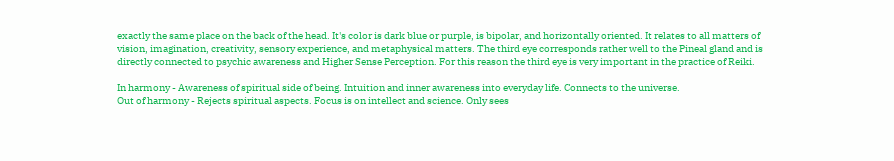exactly the same place on the back of the head. It's color is dark blue or purple, is bipolar, and horizontally oriented. It relates to all matters of vision, imagination, creativity, sensory experience, and metaphysical matters. The third eye corresponds rather well to the Pineal gland and is directly connected to psychic awareness and Higher Sense Perception. For this reason the third eye is very important in the practice of Reiki.

In harmony - Awareness of spiritual side of being. Intuition and inner awareness into everyday life. Connects to the universe.
Out of harmony - Rejects spiritual aspects. Focus is on intellect and science. Only sees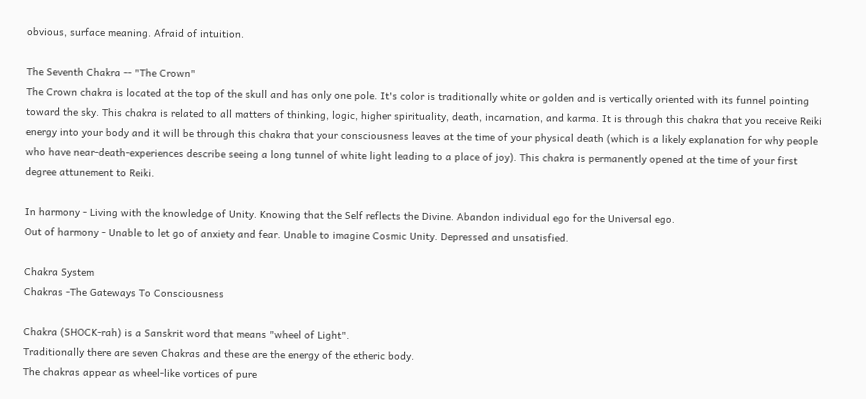obvious, surface meaning. Afraid of intuition.

The Seventh Chakra -- "The Crown"
The Crown chakra is located at the top of the skull and has only one pole. It's color is traditionally white or golden and is vertically oriented with its funnel pointing toward the sky. This chakra is related to all matters of thinking, logic, higher spirituality, death, incarnation, and karma. It is through this chakra that you receive Reiki energy into your body and it will be through this chakra that your consciousness leaves at the time of your physical death (which is a likely explanation for why people who have near-death-experiences describe seeing a long tunnel of white light leading to a place of joy). This chakra is permanently opened at the time of your first degree attunement to Reiki.

In harmony - Living with the knowledge of Unity. Knowing that the Self reflects the Divine. Abandon individual ego for the Universal ego.
Out of harmony - Unable to let go of anxiety and fear. Unable to imagine Cosmic Unity. Depressed and unsatisfied.

Chakra System
Chakras -The Gateways To Consciousness

Chakra (SHOCK-rah) is a Sanskrit word that means "wheel of Light".
Traditionally there are seven Chakras and these are the energy of the etheric body.
The chakras appear as wheel-like vortices of pure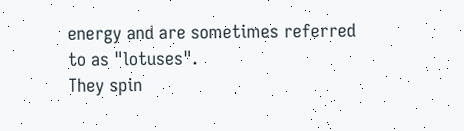energy and are sometimes referred to as "lotuses".
They spin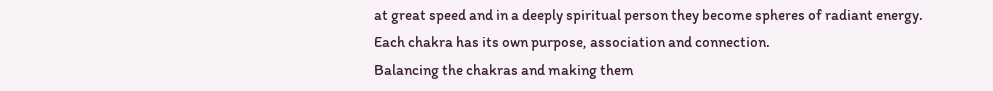at great speed and in a deeply spiritual person they become spheres of radiant energy.
Each chakra has its own purpose, association and connection.
Balancing the chakras and making them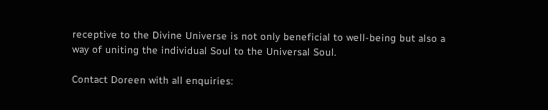receptive to the Divine Universe is not only beneficial to well-being but also a way of uniting the individual Soul to the Universal Soul.

Contact Doreen with all enquiries: